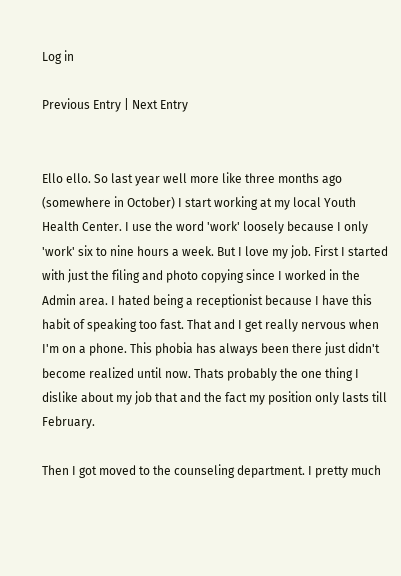Log in

Previous Entry | Next Entry


Ello ello. So last year well more like three months ago (somewhere in October) I start working at my local Youth Health Center. I use the word 'work' loosely because I only 'work' six to nine hours a week. But I love my job. First I started with just the filing and photo copying since I worked in the Admin area. I hated being a receptionist because I have this habit of speaking too fast. That and I get really nervous when I'm on a phone. This phobia has always been there just didn't become realized until now. Thats probably the one thing I dislike about my job that and the fact my position only lasts till February.

Then I got moved to the counseling department. I pretty much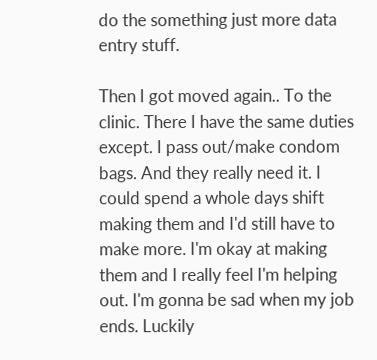do the something just more data entry stuff.

Then I got moved again.. To the clinic. There I have the same duties except. I pass out/make condom bags. And they really need it. I could spend a whole days shift making them and I'd still have to make more. I'm okay at making them and I really feel I'm helping out. I'm gonna be sad when my job ends. Luckily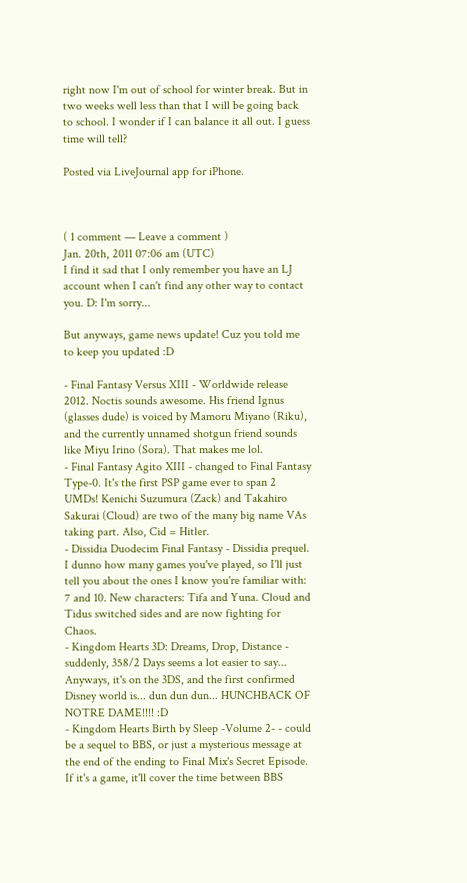right now I'm out of school for winter break. But in two weeks well less than that I will be going back to school. I wonder if I can balance it all out. I guess time will tell?

Posted via LiveJournal app for iPhone.



( 1 comment — Leave a comment )
Jan. 20th, 2011 07:06 am (UTC)
I find it sad that I only remember you have an LJ account when I can't find any other way to contact you. D: I'm sorry...

But anyways, game news update! Cuz you told me to keep you updated :D

- Final Fantasy Versus XIII - Worldwide release 2012. Noctis sounds awesome. His friend Ignus (glasses dude) is voiced by Mamoru Miyano (Riku), and the currently unnamed shotgun friend sounds like Miyu Irino (Sora). That makes me lol.
- Final Fantasy Agito XIII - changed to Final Fantasy Type-0. It's the first PSP game ever to span 2 UMDs! Kenichi Suzumura (Zack) and Takahiro Sakurai (Cloud) are two of the many big name VAs taking part. Also, Cid = Hitler.
- Dissidia Duodecim Final Fantasy - Dissidia prequel. I dunno how many games you've played, so I'll just tell you about the ones I know you're familiar with: 7 and 10. New characters: Tifa and Yuna. Cloud and Tidus switched sides and are now fighting for Chaos.
- Kingdom Hearts 3D: Dreams, Drop, Distance - suddenly, 358/2 Days seems a lot easier to say... Anyways, it's on the 3DS, and the first confirmed Disney world is... dun dun dun... HUNCHBACK OF NOTRE DAME!!!! :D
- Kingdom Hearts Birth by Sleep -Volume 2- - could be a sequel to BBS, or just a mysterious message at the end of the ending to Final Mix's Secret Episode. If it's a game, it'll cover the time between BBS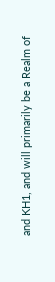and KH1, and will primarily be a Realm of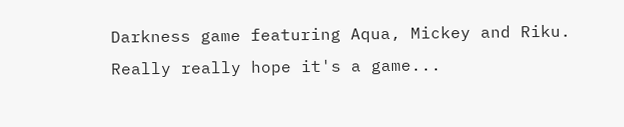Darkness game featuring Aqua, Mickey and Riku. Really really hope it's a game...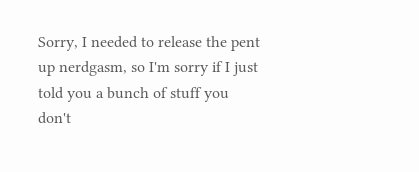Sorry, I needed to release the pent up nerdgasm, so I'm sorry if I just told you a bunch of stuff you don't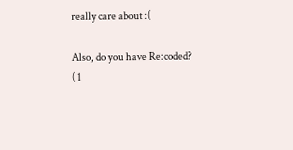really care about :(

Also, do you have Re:coded?
( 1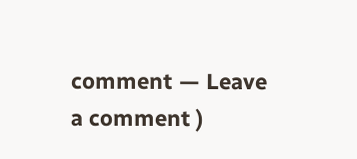comment — Leave a comment )